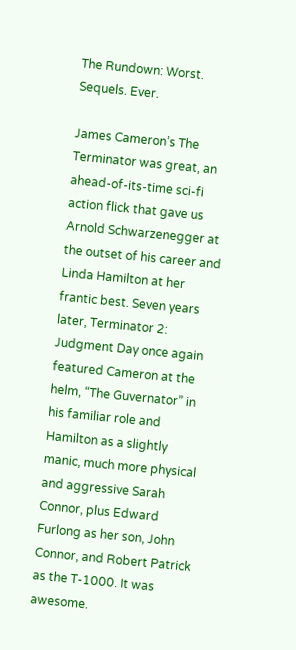The Rundown: Worst. Sequels. Ever.

James Cameron’s The Terminator was great, an ahead-of-its-time sci-fi action flick that gave us Arnold Schwarzenegger at the outset of his career and Linda Hamilton at her frantic best. Seven years later, Terminator 2: Judgment Day once again featured Cameron at the helm, “The Guvernator” in his familiar role and Hamilton as a slightly manic, much more physical and aggressive Sarah Connor, plus Edward Furlong as her son, John Connor, and Robert Patrick as the T-1000. It was awesome.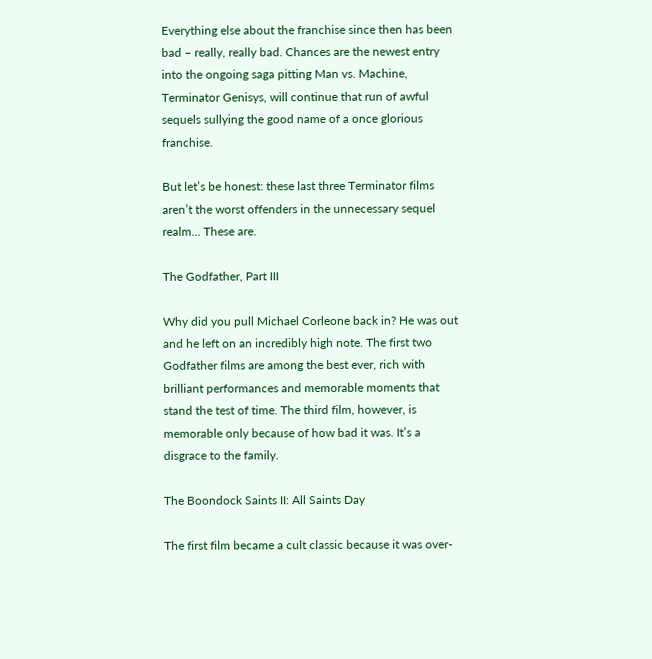Everything else about the franchise since then has been bad – really, really bad. Chances are the newest entry into the ongoing saga pitting Man vs. Machine, Terminator Genisys, will continue that run of awful sequels sullying the good name of a once glorious franchise.

But let’s be honest: these last three Terminator films aren’t the worst offenders in the unnecessary sequel realm… These are.

The Godfather, Part III

Why did you pull Michael Corleone back in? He was out and he left on an incredibly high note. The first two Godfather films are among the best ever, rich with brilliant performances and memorable moments that stand the test of time. The third film, however, is memorable only because of how bad it was. It’s a disgrace to the family.

The Boondock Saints II: All Saints Day

The first film became a cult classic because it was over-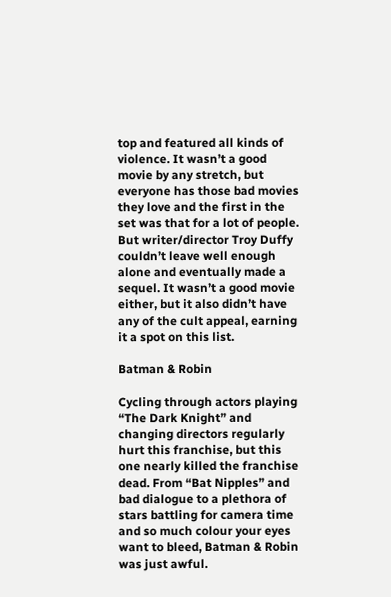top and featured all kinds of violence. It wasn’t a good movie by any stretch, but everyone has those bad movies they love and the first in the set was that for a lot of people. But writer/director Troy Duffy couldn’t leave well enough alone and eventually made a sequel. It wasn’t a good movie either, but it also didn’t have any of the cult appeal, earning it a spot on this list.

Batman & Robin

Cycling through actors playing “The Dark Knight” and changing directors regularly hurt this franchise, but this one nearly killed the franchise dead. From “Bat Nipples” and bad dialogue to a plethora of stars battling for camera time and so much colour your eyes want to bleed, Batman & Robin was just awful.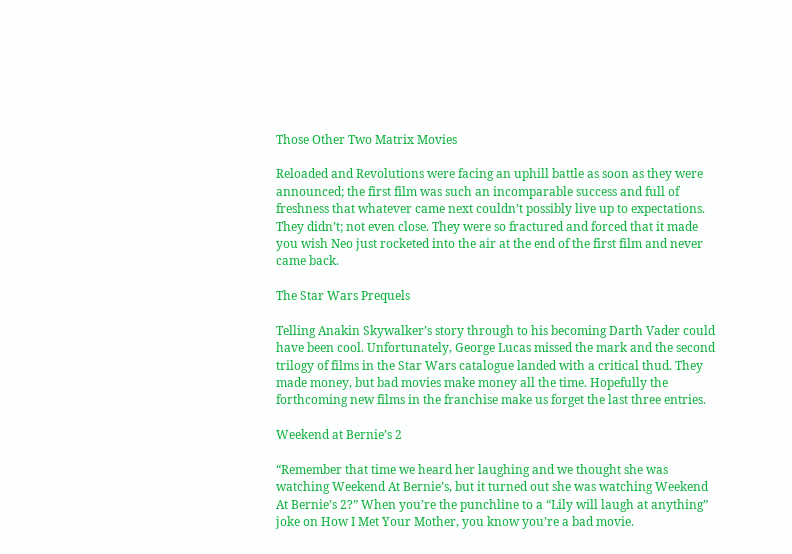Those Other Two Matrix Movies

Reloaded and Revolutions were facing an uphill battle as soon as they were announced; the first film was such an incomparable success and full of freshness that whatever came next couldn’t possibly live up to expectations. They didn’t; not even close. They were so fractured and forced that it made you wish Neo just rocketed into the air at the end of the first film and never came back.

The Star Wars Prequels

Telling Anakin Skywalker’s story through to his becoming Darth Vader could have been cool. Unfortunately, George Lucas missed the mark and the second trilogy of films in the Star Wars catalogue landed with a critical thud. They made money, but bad movies make money all the time. Hopefully the forthcoming new films in the franchise make us forget the last three entries.

Weekend at Bernie’s 2

“Remember that time we heard her laughing and we thought she was watching Weekend At Bernie’s, but it turned out she was watching Weekend At Bernie’s 2?” When you’re the punchline to a “Lily will laugh at anything” joke on How I Met Your Mother, you know you’re a bad movie.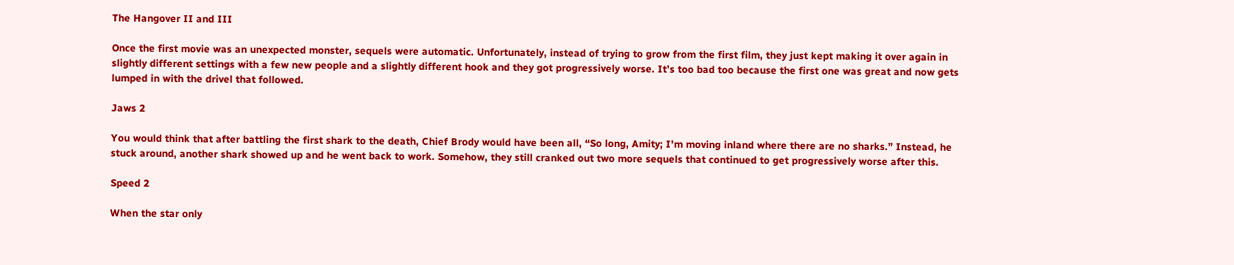The Hangover II and III

Once the first movie was an unexpected monster, sequels were automatic. Unfortunately, instead of trying to grow from the first film, they just kept making it over again in slightly different settings with a few new people and a slightly different hook and they got progressively worse. It’s too bad too because the first one was great and now gets lumped in with the drivel that followed.

Jaws 2

You would think that after battling the first shark to the death, Chief Brody would have been all, “So long, Amity; I’m moving inland where there are no sharks.” Instead, he stuck around, another shark showed up and he went back to work. Somehow, they still cranked out two more sequels that continued to get progressively worse after this.

Speed 2

When the star only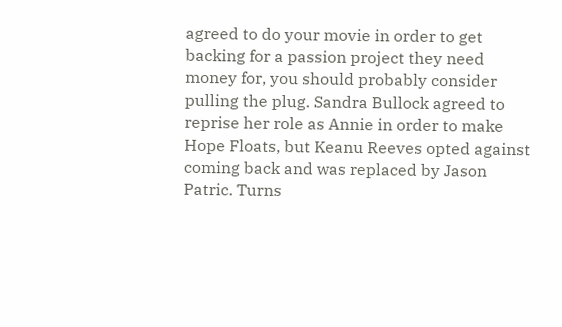agreed to do your movie in order to get backing for a passion project they need money for, you should probably consider pulling the plug. Sandra Bullock agreed to reprise her role as Annie in order to make Hope Floats, but Keanu Reeves opted against coming back and was replaced by Jason Patric. Turns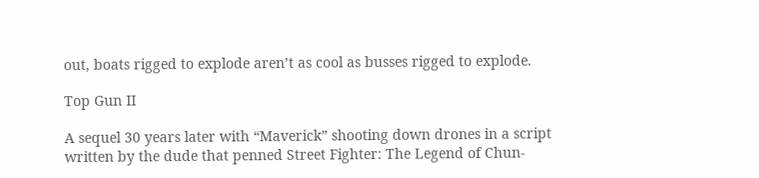out, boats rigged to explode aren’t as cool as busses rigged to explode.

Top Gun II

A sequel 30 years later with “Maverick” shooting down drones in a script written by the dude that penned Street Fighter: The Legend of Chun-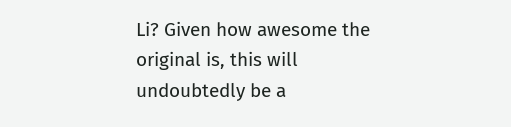Li? Given how awesome the original is, this will undoubtedly be a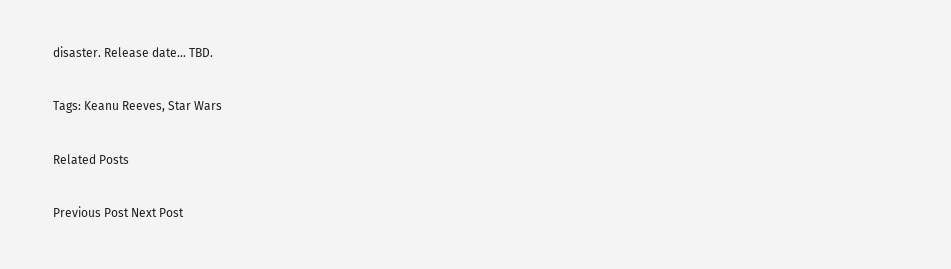disaster. Release date… TBD.

Tags: Keanu Reeves, Star Wars

Related Posts

Previous Post Next Post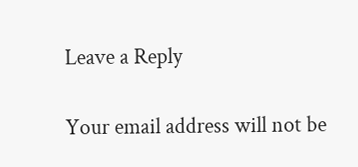Leave a Reply

Your email address will not be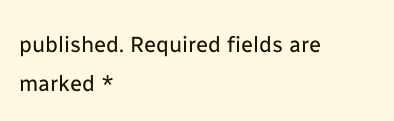published. Required fields are marked *